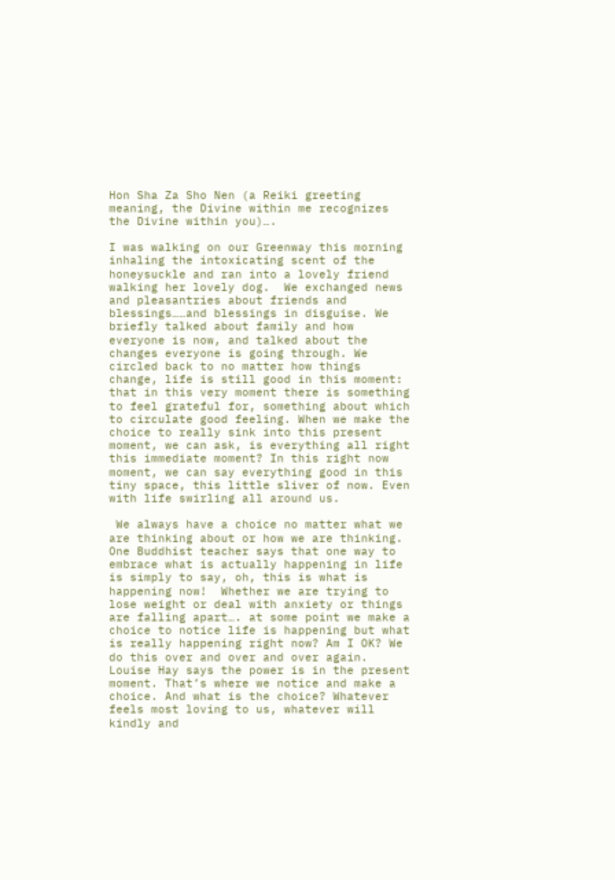Hon Sha Za Sho Nen (a Reiki greeting meaning, the Divine within me recognizes the Divine within you)….

I was walking on our Greenway this morning inhaling the intoxicating scent of the honeysuckle and ran into a lovely friend walking her lovely dog.  We exchanged news and pleasantries about friends and blessings……and blessings in disguise. We briefly talked about family and how everyone is now, and talked about the changes everyone is going through. We circled back to no matter how things change, life is still good in this moment: that in this very moment there is something to feel grateful for, something about which to circulate good feeling. When we make the choice to really sink into this present moment, we can ask, is everything all right this immediate moment? In this right now moment, we can say everything good in this tiny space, this little sliver of now. Even with life swirling all around us.

 We always have a choice no matter what we are thinking about or how we are thinking. One Buddhist teacher says that one way to embrace what is actually happening in life is simply to say, oh, this is what is happening now!  Whether we are trying to lose weight or deal with anxiety or things are falling apart…. at some point we make a choice to notice life is happening but what is really happening right now? Am I OK? We do this over and over and over again. Louise Hay says the power is in the present moment. That’s where we notice and make a choice. And what is the choice? Whatever feels most loving to us, whatever will kindly and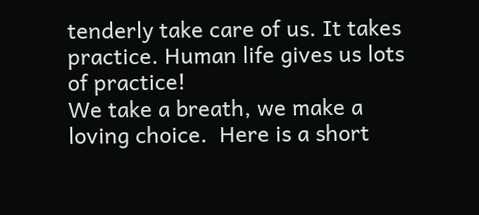tenderly take care of us. It takes practice. Human life gives us lots of practice!
We take a breath, we make a loving choice.  Here is a short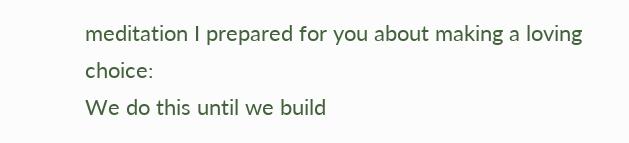meditation I prepared for you about making a loving choice:
We do this until we build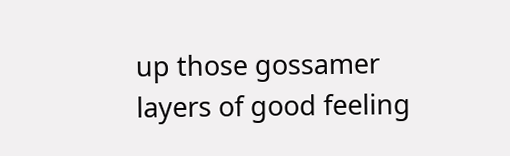up those gossamer layers of good feeling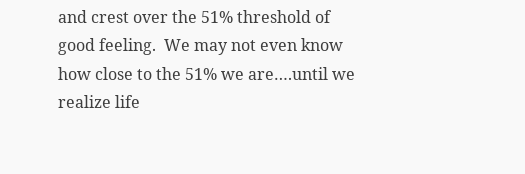and crest over the 51% threshold of good feeling.  We may not even know how close to the 51% we are….until we realize life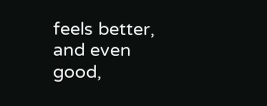feels better, and even good,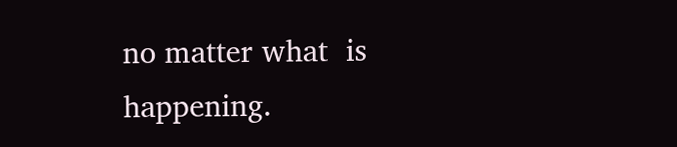no matter what  is happening.